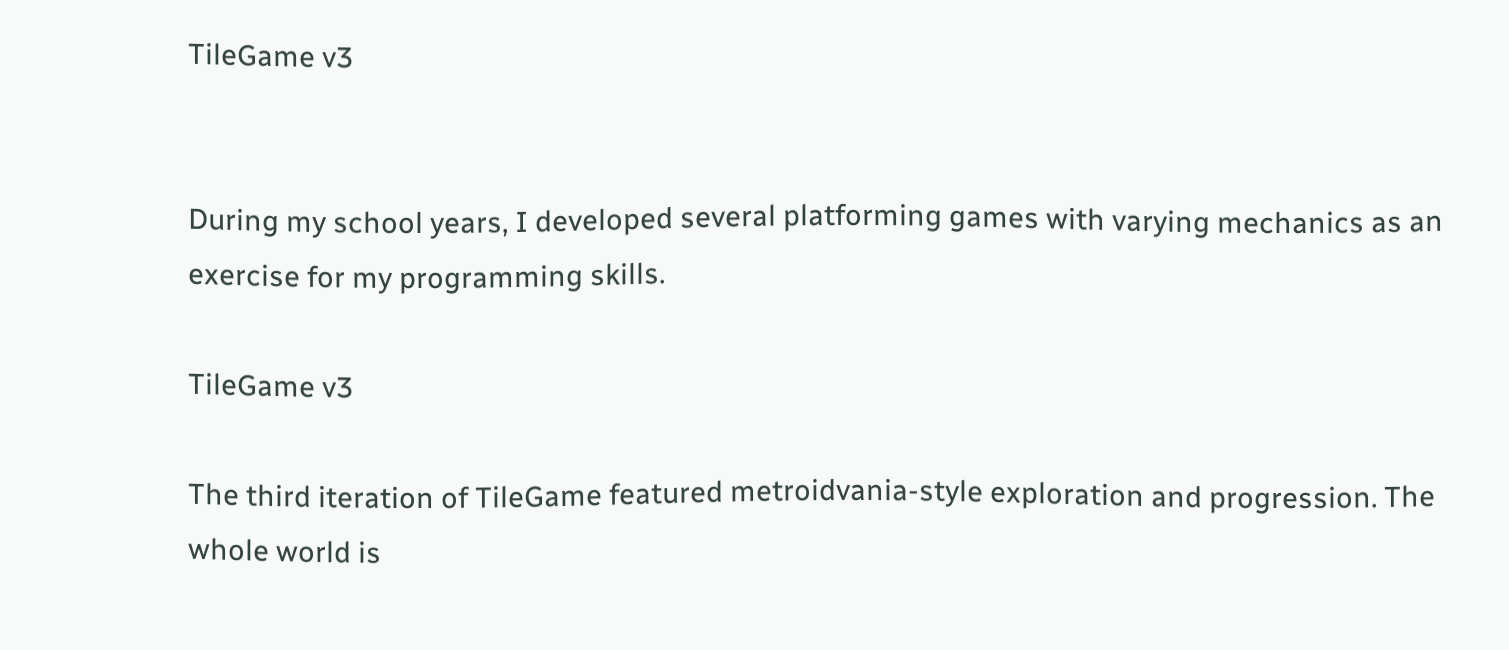TileGame v3


During my school years, I developed several platforming games with varying mechanics as an exercise for my programming skills.

TileGame v3

The third iteration of TileGame featured metroidvania-style exploration and progression. The whole world is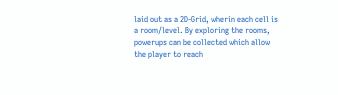laid out as a 2D-Grid, wherin each cell is a room/level. By exploring the rooms, powerups can be collected which allow the player to reach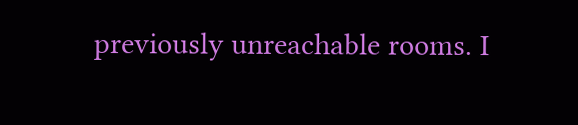previously unreachable rooms. I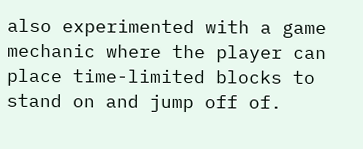also experimented with a game mechanic where the player can place time-limited blocks to stand on and jump off of.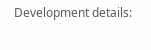Development details: